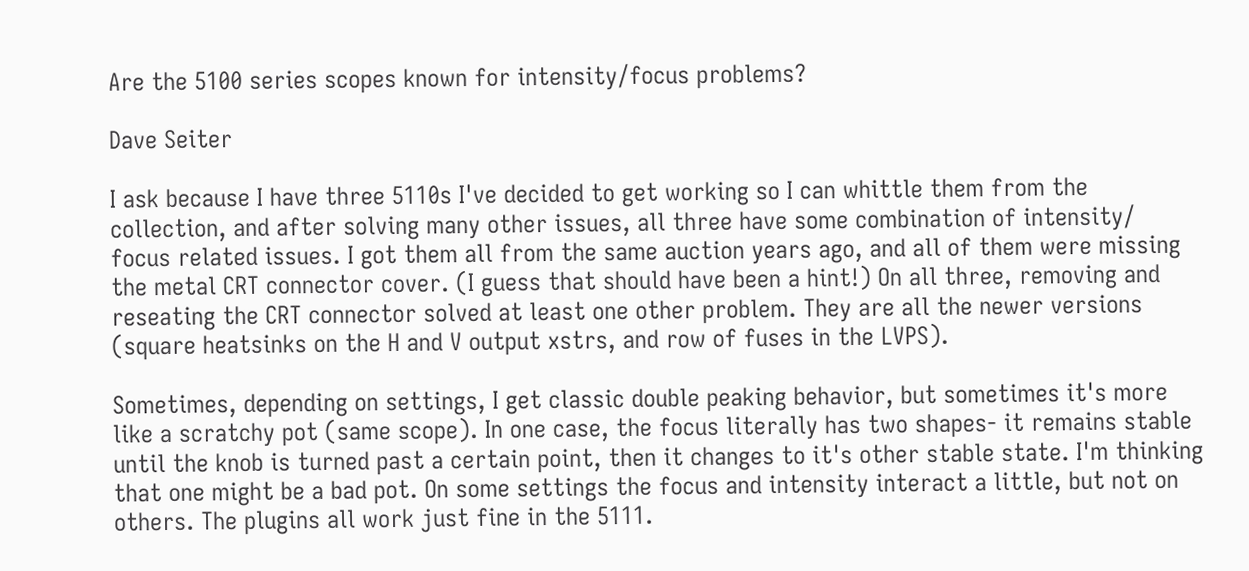Are the 5100 series scopes known for intensity/focus problems?

Dave Seiter

I ask because I have three 5110s I've decided to get working so I can whittle them from the collection, and after solving many other issues, all three have some combination of intensity/ focus related issues. I got them all from the same auction years ago, and all of them were missing the metal CRT connector cover. (I guess that should have been a hint!) On all three, removing and reseating the CRT connector solved at least one other problem. They are all the newer versions (square heatsinks on the H and V output xstrs, and row of fuses in the LVPS).

Sometimes, depending on settings, I get classic double peaking behavior, but sometimes it's more like a scratchy pot (same scope). In one case, the focus literally has two shapes- it remains stable until the knob is turned past a certain point, then it changes to it's other stable state. I'm thinking that one might be a bad pot. On some settings the focus and intensity interact a little, but not on others. The plugins all work just fine in the 5111.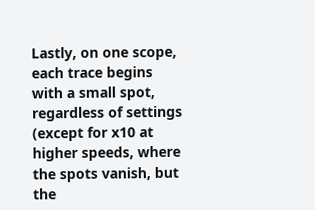Lastly, on one scope, each trace begins with a small spot, regardless of settings (except for x10 at higher speeds, where the spots vanish, but the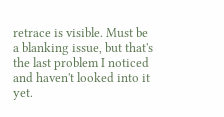retrace is visible. Must be a blanking issue, but that's the last problem I noticed and haven't looked into it yet.